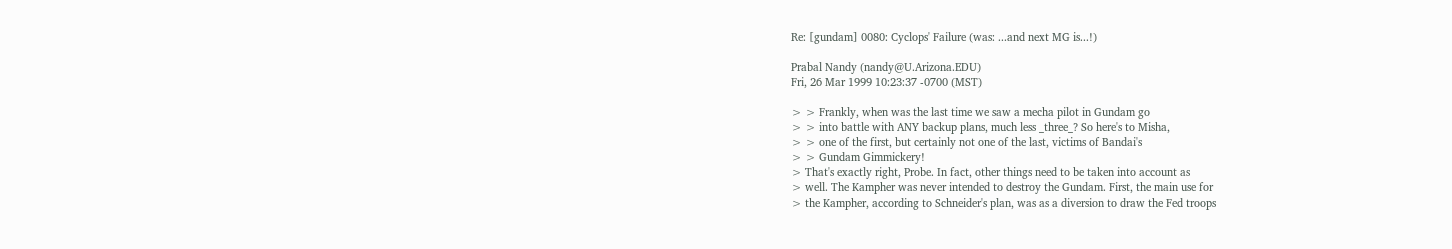Re: [gundam] 0080: Cyclops' Failure (was: ...and next MG is...!)

Prabal Nandy (nandy@U.Arizona.EDU)
Fri, 26 Mar 1999 10:23:37 -0700 (MST)

> > Frankly, when was the last time we saw a mecha pilot in Gundam go
> > into battle with ANY backup plans, much less _three_? So here's to Misha,
> > one of the first, but certainly not one of the last, victims of Bandai's
> > Gundam Gimmickery!
> That's exactly right, Probe. In fact, other things need to be taken into account as
> well. The Kampher was never intended to destroy the Gundam. First, the main use for
> the Kampher, according to Schneider's plan, was as a diversion to draw the Fed troops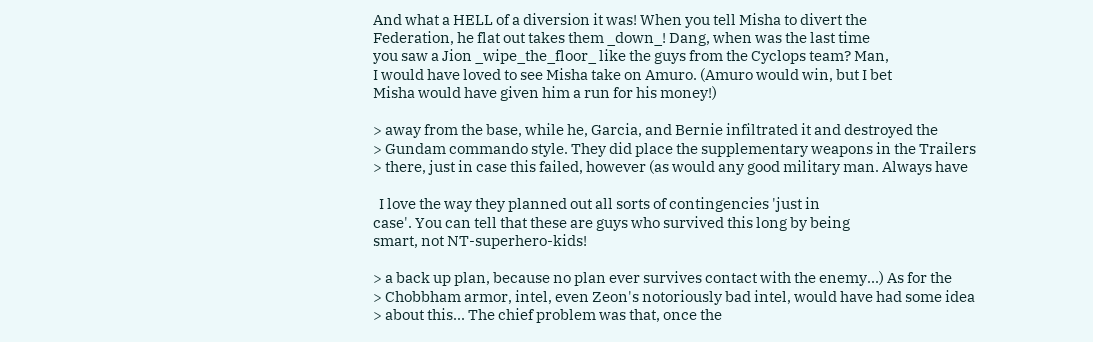And what a HELL of a diversion it was! When you tell Misha to divert the
Federation, he flat out takes them _down_! Dang, when was the last time
you saw a Jion _wipe_the_floor_ like the guys from the Cyclops team? Man,
I would have loved to see Misha take on Amuro. (Amuro would win, but I bet
Misha would have given him a run for his money!)

> away from the base, while he, Garcia, and Bernie infiltrated it and destroyed the
> Gundam commando style. They did place the supplementary weapons in the Trailers
> there, just in case this failed, however (as would any good military man. Always have

  I love the way they planned out all sorts of contingencies 'just in
case'. You can tell that these are guys who survived this long by being
smart, not NT-superhero-kids!

> a back up plan, because no plan ever survives contact with the enemy...) As for the
> Chobbham armor, intel, even Zeon's notoriously bad intel, would have had some idea
> about this... The chief problem was that, once the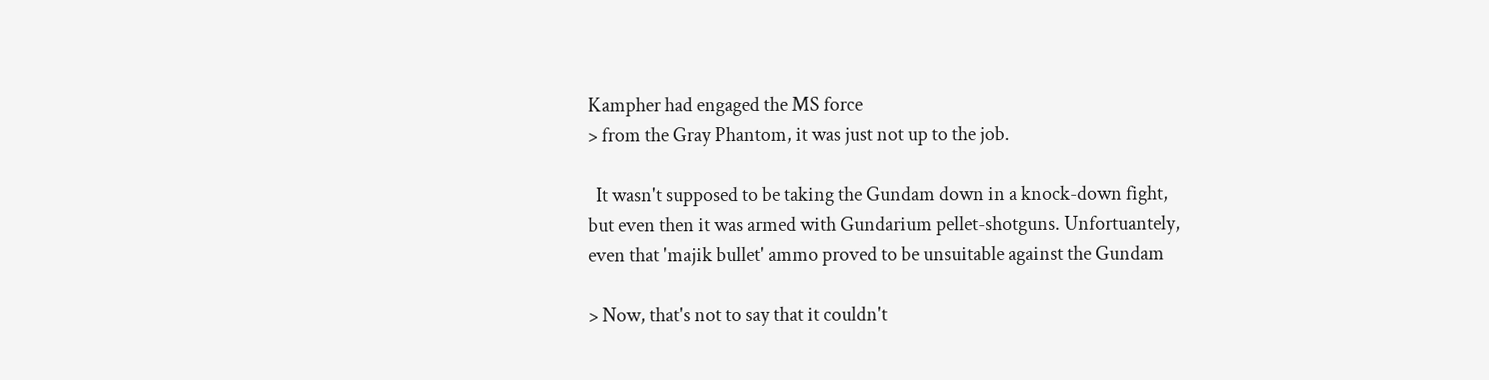Kampher had engaged the MS force
> from the Gray Phantom, it was just not up to the job.

  It wasn't supposed to be taking the Gundam down in a knock-down fight,
but even then it was armed with Gundarium pellet-shotguns. Unfortuantely,
even that 'majik bullet' ammo proved to be unsuitable against the Gundam

> Now, that's not to say that it couldn't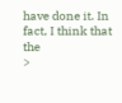have done it. In fact, I think that the
>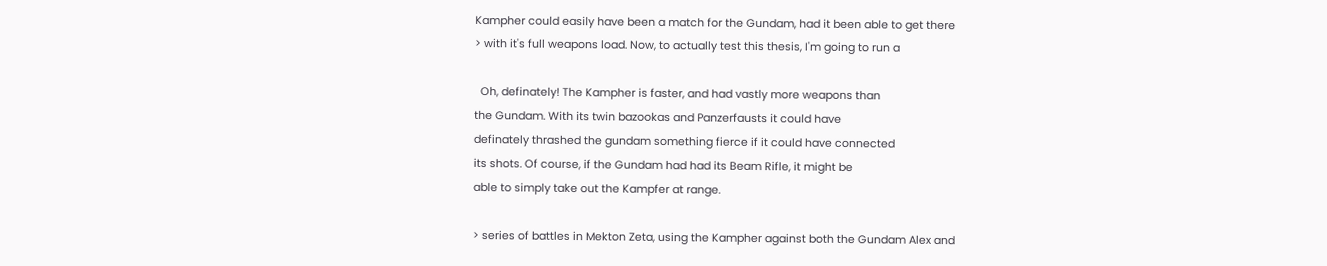Kampher could easily have been a match for the Gundam, had it been able to get there
> with it's full weapons load. Now, to actually test this thesis, I'm going to run a

  Oh, definately! The Kampher is faster, and had vastly more weapons than
the Gundam. With its twin bazookas and Panzerfausts it could have
definately thrashed the gundam something fierce if it could have connected
its shots. Of course, if the Gundam had had its Beam Rifle, it might be
able to simply take out the Kampfer at range.

> series of battles in Mekton Zeta, using the Kampher against both the Gundam Alex and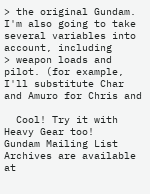> the original Gundam. I'm also going to take several variables into account, including
> weapon loads and pilot. (for example, I'll substitute Char and Amuro for Chris and

  Cool! Try it with Heavy Gear too!
Gundam Mailing List Archives are available at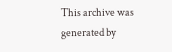This archive was generated by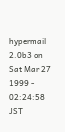hypermail 2.0b3 on Sat Mar 27 1999 - 02:24:58 JST